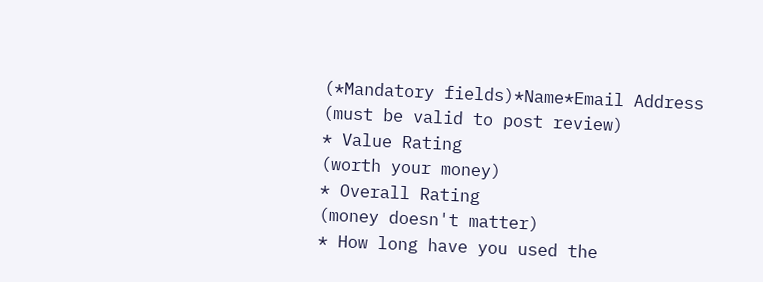(*Mandatory fields)*Name*Email Address (must be valid to post review)
* Value Rating
(worth your money)
* Overall Rating
(money doesn't matter)
* How long have you used the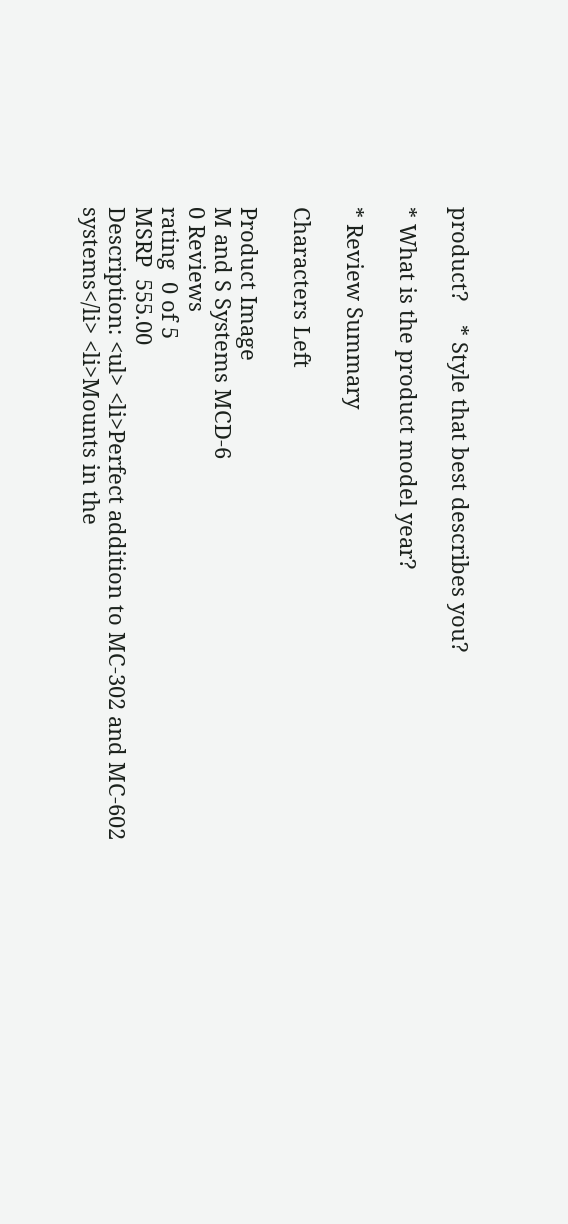product?    * Style that best describes you?

* What is the product model year?

* Review Summary

Characters Left

Product Image
M and S Systems MCD-6
0 Reviews
rating  0 of 5
MSRP  555.00
Description: <ul> <li>Perfect addition to MC-302 and MC-602 systems</li> <li>Mounts in the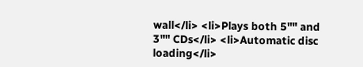wall</li> <li>Plays both 5"" and 3"" CDs</li> <li>Automatic disc loading</li>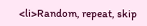<li>Random, repeat, skip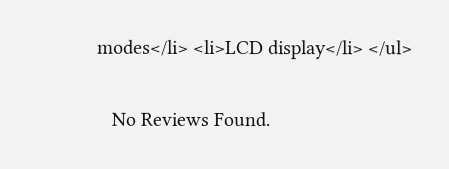modes</li> <li>LCD display</li> </ul>


   No Reviews Found.